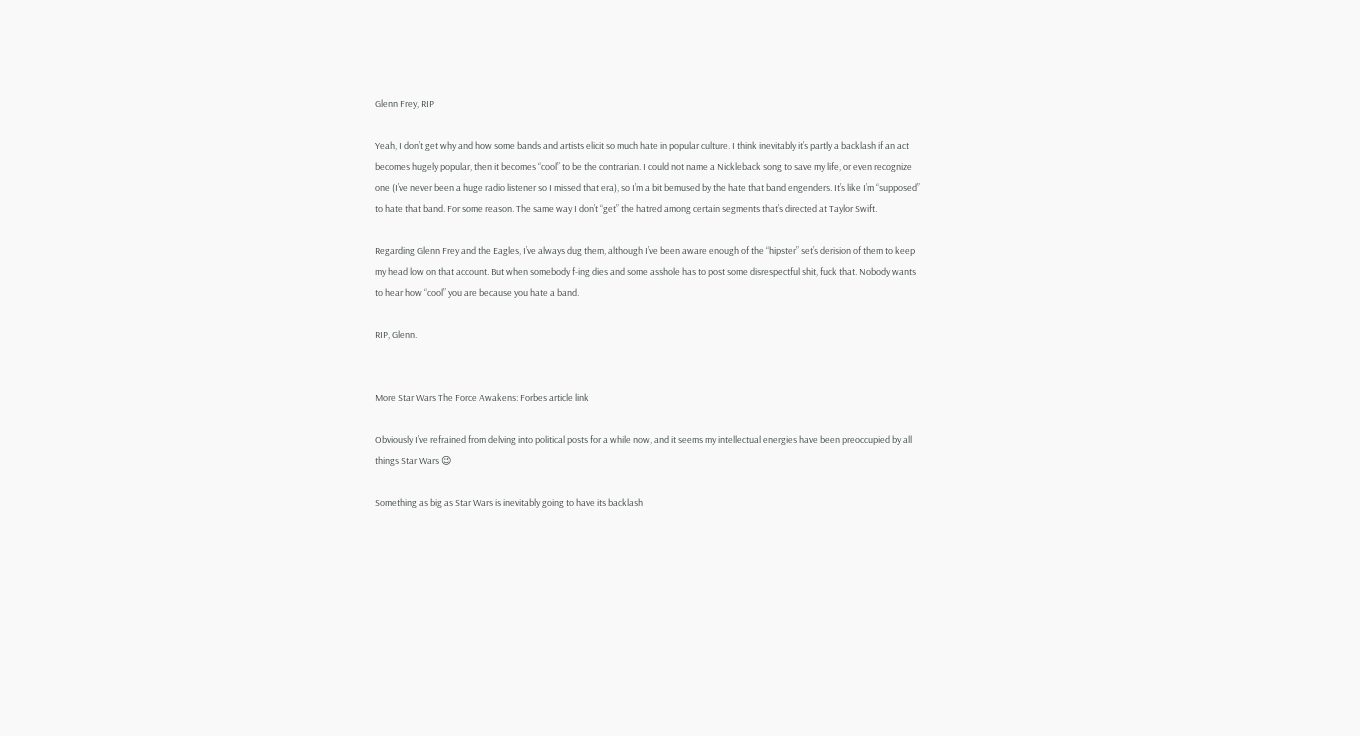Glenn Frey, RIP

Yeah, I don’t get why and how some bands and artists elicit so much hate in popular culture. I think inevitably it’s partly a backlash if an act becomes hugely popular, then it becomes “cool” to be the contrarian. I could not name a Nickleback song to save my life, or even recognize one (I’ve never been a huge radio listener so I missed that era), so I’m a bit bemused by the hate that band engenders. It’s like I’m “supposed” to hate that band. For some reason. The same way I don’t “get” the hatred among certain segments that’s directed at Taylor Swift.

Regarding Glenn Frey and the Eagles, I’ve always dug them, although I’ve been aware enough of the “hipster” set’s derision of them to keep my head low on that account. But when somebody f-ing dies and some asshole has to post some disrespectful shit, fuck that. Nobody wants to hear how “cool” you are because you hate a band.

RIP, Glenn.


More Star Wars The Force Awakens: Forbes article link

Obviously I’ve refrained from delving into political posts for a while now, and it seems my intellectual energies have been preoccupied by all things Star Wars 😉

Something as big as Star Wars is inevitably going to have its backlash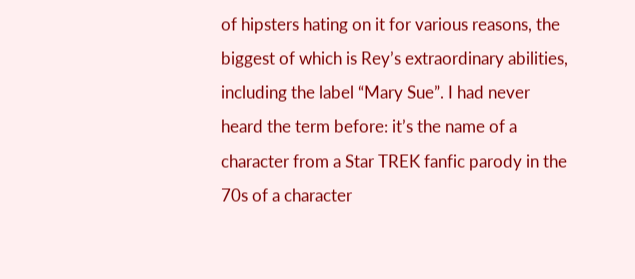of hipsters hating on it for various reasons, the biggest of which is Rey’s extraordinary abilities, including the label “Mary Sue”. I had never heard the term before: it’s the name of a character from a Star TREK fanfic parody in the 70s of a character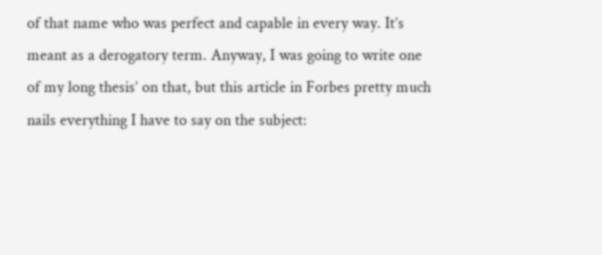of that name who was perfect and capable in every way. It’s meant as a derogatory term. Anyway, I was going to write one of my long thesis’ on that, but this article in Forbes pretty much nails everything I have to say on the subject: